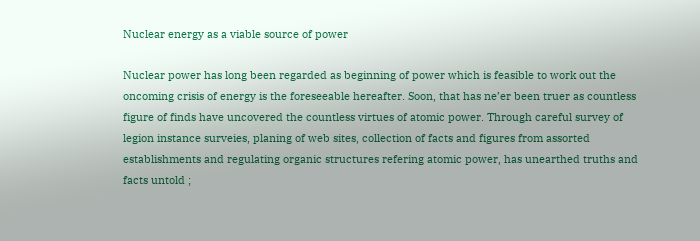Nuclear energy as a viable source of power

Nuclear power has long been regarded as beginning of power which is feasible to work out the oncoming crisis of energy is the foreseeable hereafter. Soon, that has ne’er been truer as countless figure of finds have uncovered the countless virtues of atomic power. Through careful survey of legion instance surveies, planing of web sites, collection of facts and figures from assorted establishments and regulating organic structures refering atomic power, has unearthed truths and facts untold ;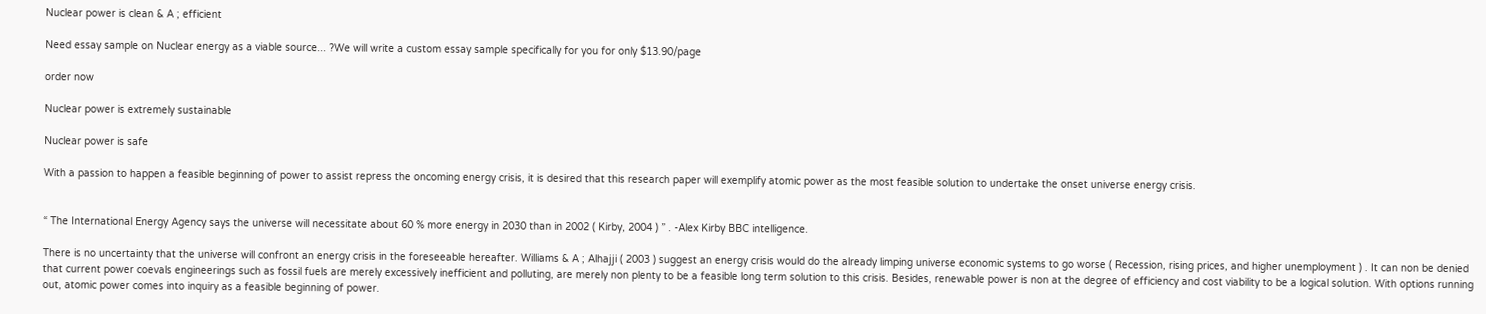Nuclear power is clean & A ; efficient

Need essay sample on Nuclear energy as a viable source... ?We will write a custom essay sample specifically for you for only $13.90/page

order now

Nuclear power is extremely sustainable

Nuclear power is safe

With a passion to happen a feasible beginning of power to assist repress the oncoming energy crisis, it is desired that this research paper will exemplify atomic power as the most feasible solution to undertake the onset universe energy crisis.


“ The International Energy Agency says the universe will necessitate about 60 % more energy in 2030 than in 2002 ( Kirby, 2004 ) ” . -Alex Kirby BBC intelligence.

There is no uncertainty that the universe will confront an energy crisis in the foreseeable hereafter. Williams & A ; Alhajji ( 2003 ) suggest an energy crisis would do the already limping universe economic systems to go worse ( Recession, rising prices, and higher unemployment ) . It can non be denied that current power coevals engineerings such as fossil fuels are merely excessively inefficient and polluting, are merely non plenty to be a feasible long term solution to this crisis. Besides, renewable power is non at the degree of efficiency and cost viability to be a logical solution. With options running out, atomic power comes into inquiry as a feasible beginning of power.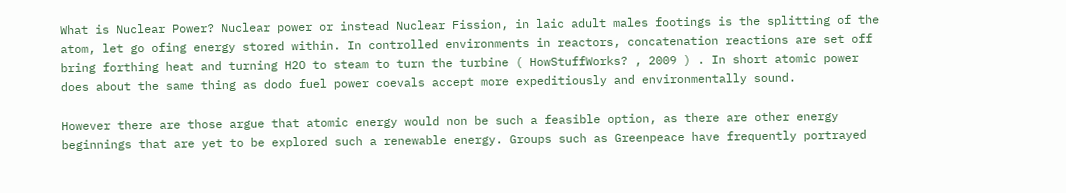What is Nuclear Power? Nuclear power or instead Nuclear Fission, in laic adult males footings is the splitting of the atom, let go ofing energy stored within. In controlled environments in reactors, concatenation reactions are set off bring forthing heat and turning H2O to steam to turn the turbine ( HowStuffWorks? , 2009 ) . In short atomic power does about the same thing as dodo fuel power coevals accept more expeditiously and environmentally sound.

However there are those argue that atomic energy would non be such a feasible option, as there are other energy beginnings that are yet to be explored such a renewable energy. Groups such as Greenpeace have frequently portrayed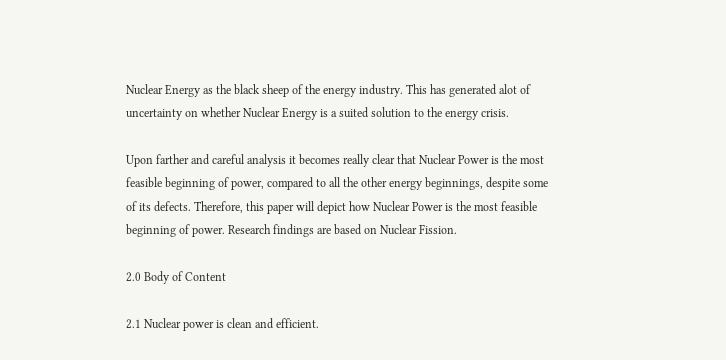Nuclear Energy as the black sheep of the energy industry. This has generated alot of uncertainty on whether Nuclear Energy is a suited solution to the energy crisis.

Upon farther and careful analysis it becomes really clear that Nuclear Power is the most feasible beginning of power, compared to all the other energy beginnings, despite some of its defects. Therefore, this paper will depict how Nuclear Power is the most feasible beginning of power. Research findings are based on Nuclear Fission.

2.0 Body of Content

2.1 Nuclear power is clean and efficient.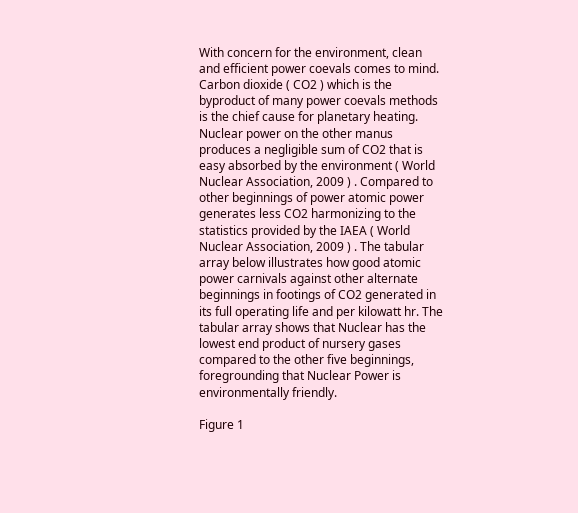With concern for the environment, clean and efficient power coevals comes to mind. Carbon dioxide ( CO2 ) which is the byproduct of many power coevals methods is the chief cause for planetary heating. Nuclear power on the other manus produces a negligible sum of CO2 that is easy absorbed by the environment ( World Nuclear Association, 2009 ) . Compared to other beginnings of power atomic power generates less CO2 harmonizing to the statistics provided by the IAEA ( World Nuclear Association, 2009 ) . The tabular array below illustrates how good atomic power carnivals against other alternate beginnings in footings of CO2 generated in its full operating life and per kilowatt hr. The tabular array shows that Nuclear has the lowest end product of nursery gases compared to the other five beginnings, foregrounding that Nuclear Power is environmentally friendly.

Figure 1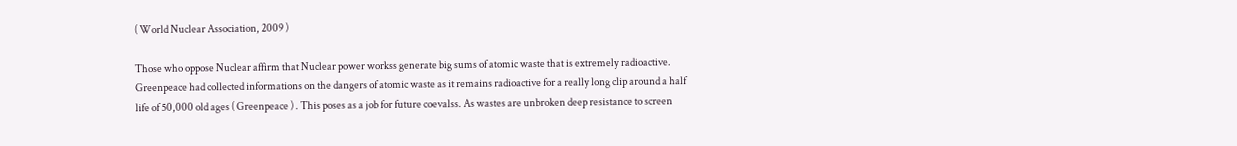( World Nuclear Association, 2009 )

Those who oppose Nuclear affirm that Nuclear power workss generate big sums of atomic waste that is extremely radioactive. Greenpeace had collected informations on the dangers of atomic waste as it remains radioactive for a really long clip around a half life of 50,000 old ages ( Greenpeace ) . This poses as a job for future coevalss. As wastes are unbroken deep resistance to screen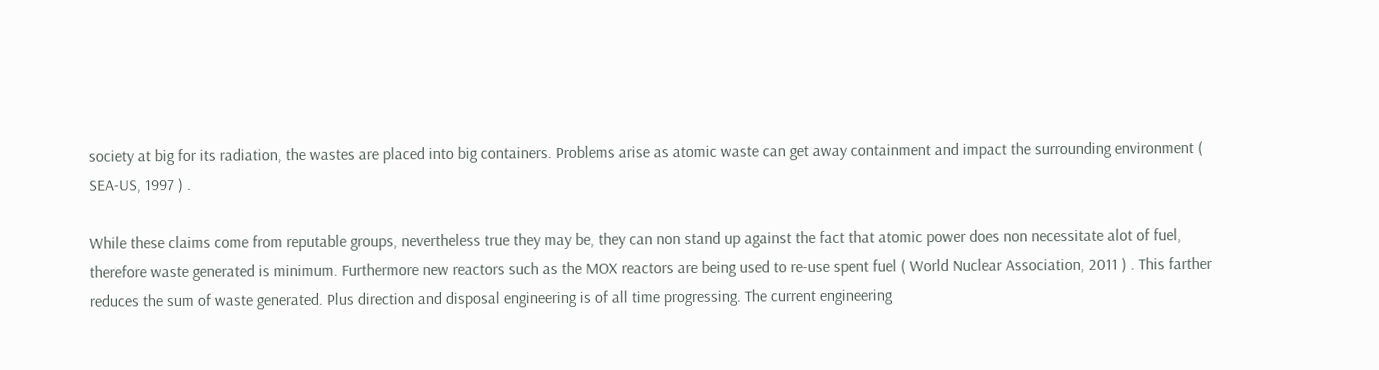society at big for its radiation, the wastes are placed into big containers. Problems arise as atomic waste can get away containment and impact the surrounding environment ( SEA-US, 1997 ) .

While these claims come from reputable groups, nevertheless true they may be, they can non stand up against the fact that atomic power does non necessitate alot of fuel, therefore waste generated is minimum. Furthermore new reactors such as the MOX reactors are being used to re-use spent fuel ( World Nuclear Association, 2011 ) . This farther reduces the sum of waste generated. Plus direction and disposal engineering is of all time progressing. The current engineering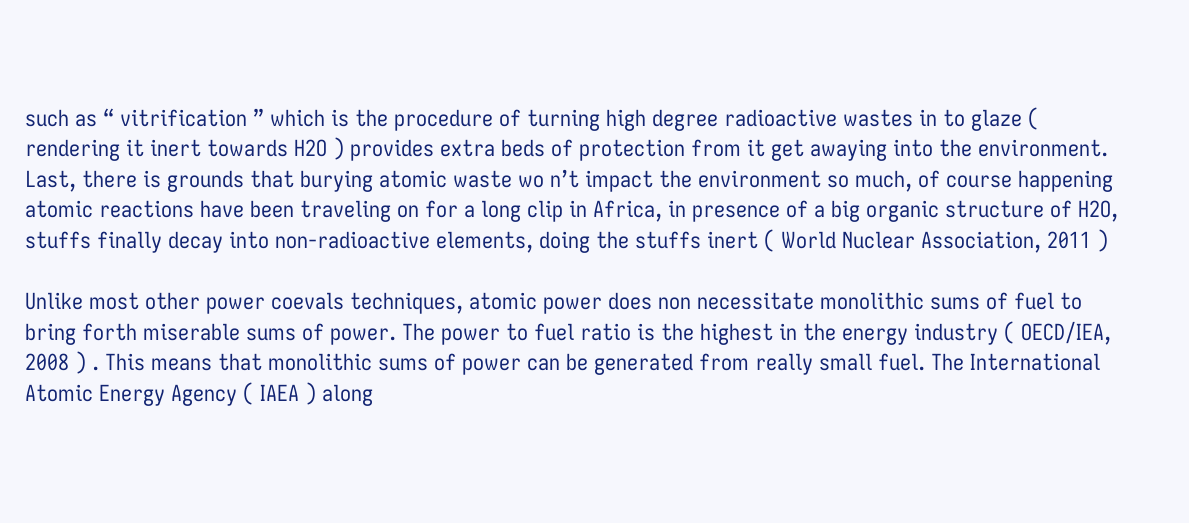such as “ vitrification ” which is the procedure of turning high degree radioactive wastes in to glaze ( rendering it inert towards H2O ) provides extra beds of protection from it get awaying into the environment. Last, there is grounds that burying atomic waste wo n’t impact the environment so much, of course happening atomic reactions have been traveling on for a long clip in Africa, in presence of a big organic structure of H2O, stuffs finally decay into non-radioactive elements, doing the stuffs inert ( World Nuclear Association, 2011 )

Unlike most other power coevals techniques, atomic power does non necessitate monolithic sums of fuel to bring forth miserable sums of power. The power to fuel ratio is the highest in the energy industry ( OECD/IEA, 2008 ) . This means that monolithic sums of power can be generated from really small fuel. The International Atomic Energy Agency ( IAEA ) along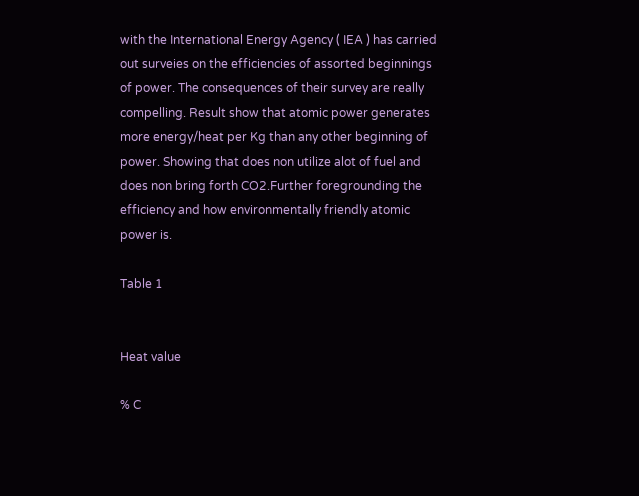with the International Energy Agency ( IEA ) has carried out surveies on the efficiencies of assorted beginnings of power. The consequences of their survey are really compelling. Result show that atomic power generates more energy/heat per Kg than any other beginning of power. Showing that does non utilize alot of fuel and does non bring forth CO2.Further foregrounding the efficiency and how environmentally friendly atomic power is.

Table 1


Heat value

% C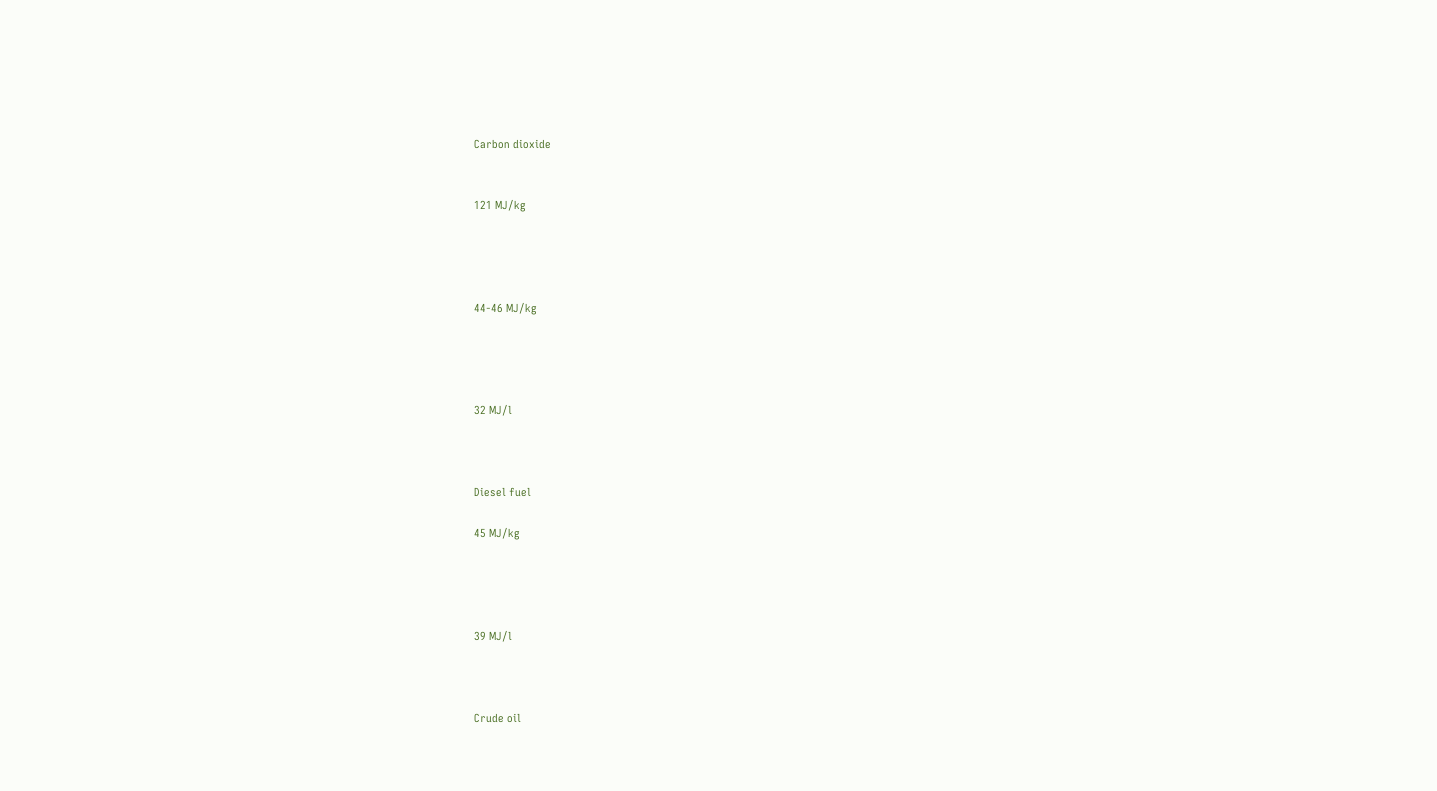Carbon dioxide


121 MJ/kg




44-46 MJ/kg




32 MJ/l



Diesel fuel

45 MJ/kg




39 MJ/l



Crude oil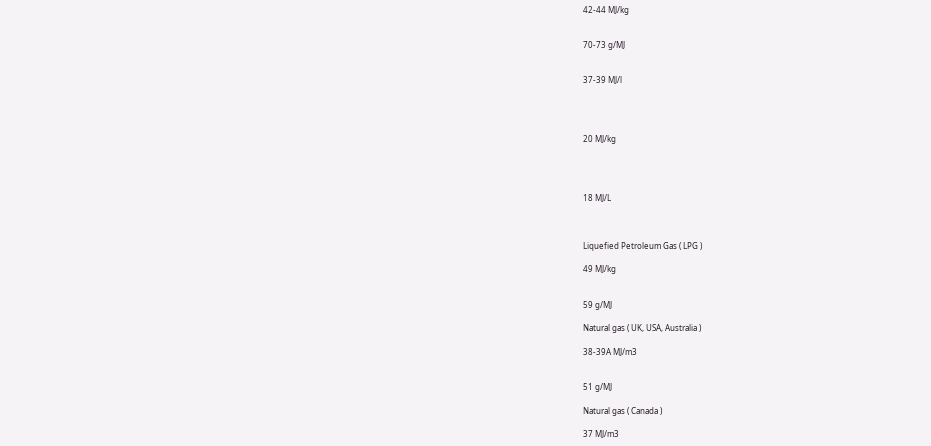42-44 MJ/kg


70-73 g/MJ


37-39 MJ/l




20 MJ/kg




18 MJ/L



Liquefied Petroleum Gas ( LPG )

49 MJ/kg


59 g/MJ

Natural gas ( UK, USA, Australia )

38-39A MJ/m3


51 g/MJ

Natural gas ( Canada )

37 MJ/m3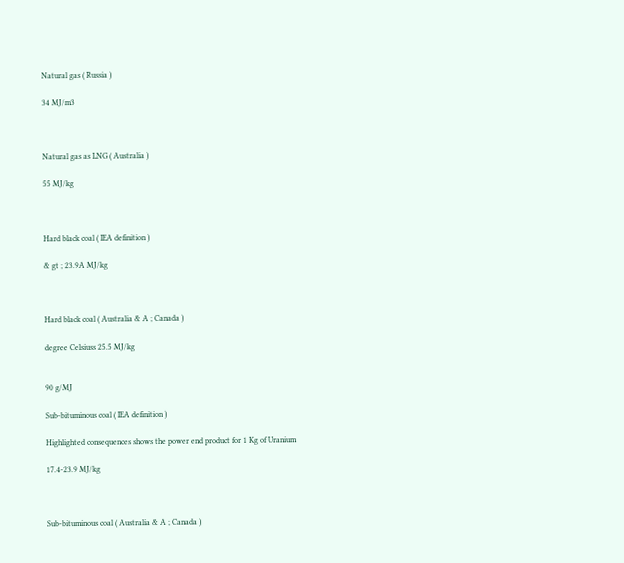Natural gas ( Russia )

34 MJ/m3



Natural gas as LNG ( Australia )

55 MJ/kg



Hard black coal ( IEA definition )

& gt ; 23.9A MJ/kg



Hard black coal ( Australia & A ; Canada )

degree Celsiuss 25.5 MJ/kg


90 g/MJ

Sub-bituminous coal ( IEA definition )

Highlighted consequences shows the power end product for 1 Kg of Uranium

17.4-23.9 MJ/kg



Sub-bituminous coal ( Australia & A ; Canada )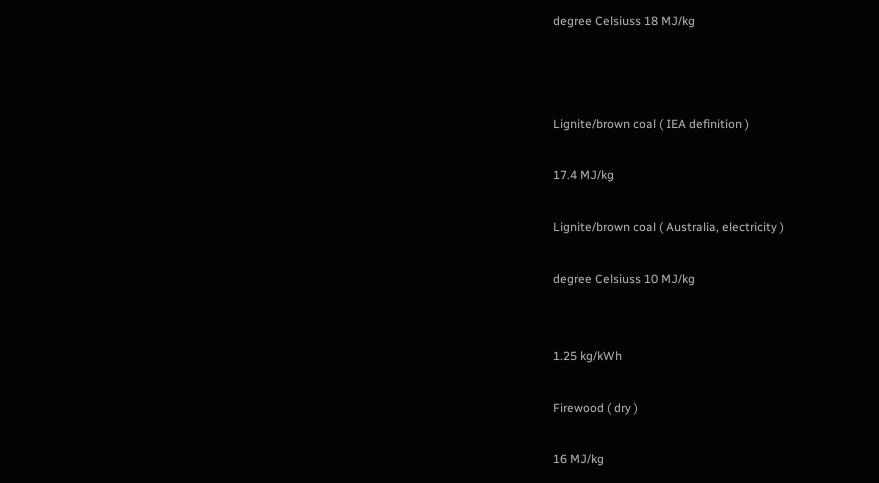degree Celsiuss 18 MJ/kg



Lignite/brown coal ( IEA definition )

17.4 MJ/kg

Lignite/brown coal ( Australia, electricity )

degree Celsiuss 10 MJ/kg


1.25 kg/kWh

Firewood ( dry )

16 MJ/kg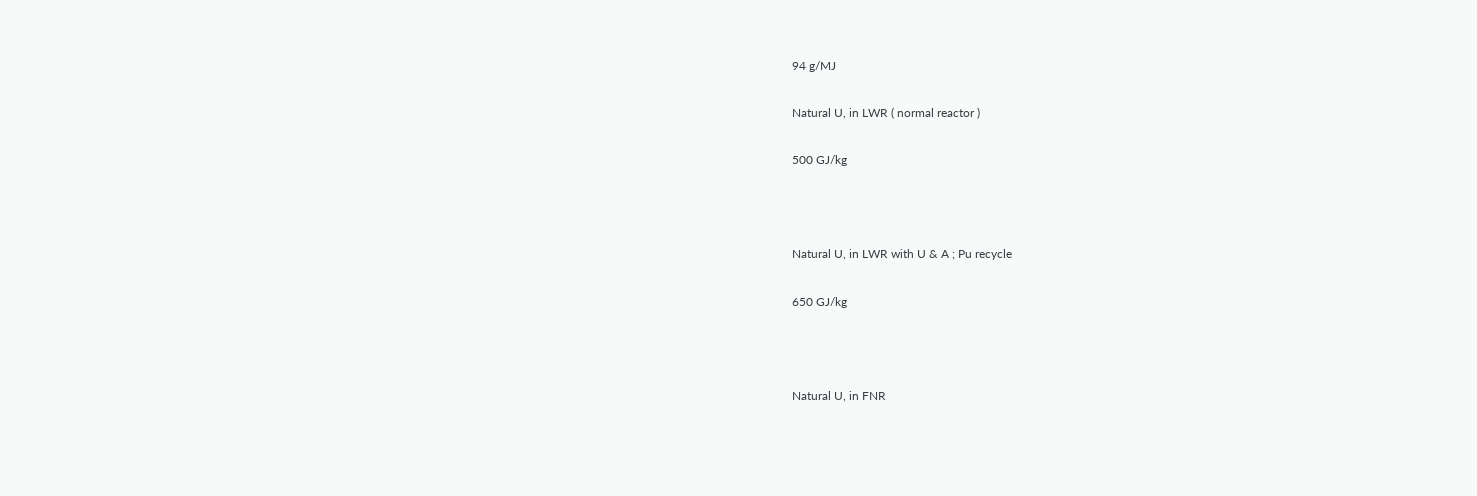94 g/MJ

Natural U, in LWR ( normal reactor )

500 GJ/kg



Natural U, in LWR with U & A ; Pu recycle

650 GJ/kg



Natural U, in FNR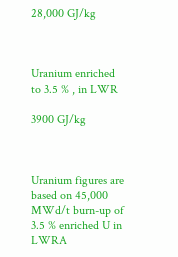28,000 GJ/kg



Uranium enriched to 3.5 % , in LWR

3900 GJ/kg



Uranium figures are based on 45,000 MWd/t burn-up of 3.5 % enriched U in LWRA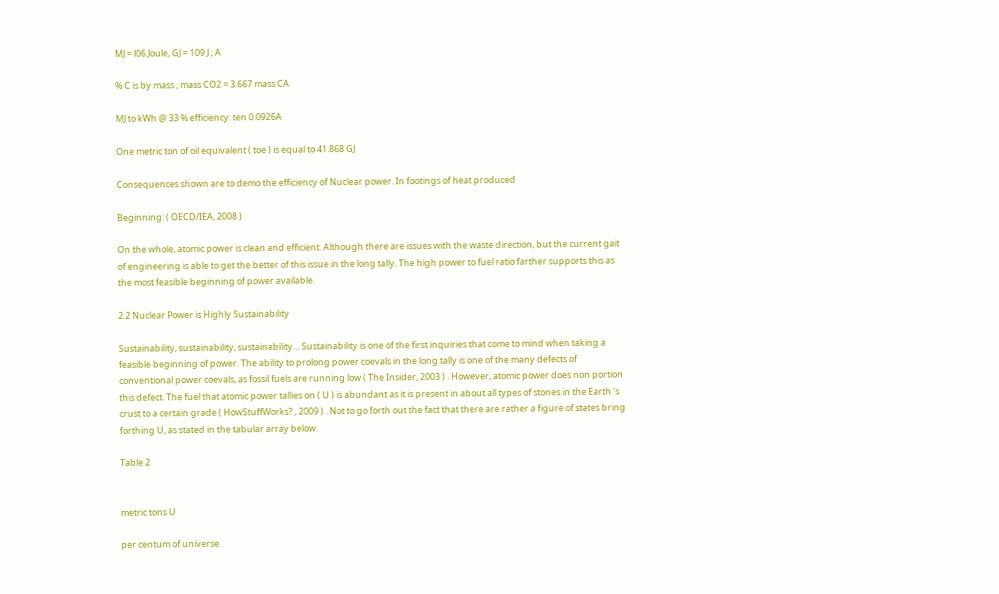MJ = l06 Joule, GJ = 109 J ; A

% C is by mass ; mass CO2 = 3.667 mass CA

MJ to kWh @ 33 % efficiency: ten 0.0926A

One metric ton of oil equivalent ( toe ) is equal to 41.868 GJ

Consequences shown are to demo the efficiency of Nuclear power. In footings of heat produced

Beginning: ( OECD/IEA, 2008 )

On the whole, atomic power is clean and efficient. Although there are issues with the waste direction, but the current gait of engineering is able to get the better of this issue in the long tally. The high power to fuel ratio farther supports this as the most feasible beginning of power available.

2.2 Nuclear Power is Highly Sustainability

Sustainability, sustainability, sustainability… Sustainability is one of the first inquiries that come to mind when taking a feasible beginning of power. The ability to prolong power coevals in the long tally is one of the many defects of conventional power coevals, as fossil fuels are running low ( The Insider, 2003 ) . However, atomic power does non portion this defect. The fuel that atomic power tallies on ( U ) is abundant as it is present in about all types of stones in the Earth ‘s crust to a certain grade ( HowStuffWorks? , 2009 ) . Not to go forth out the fact that there are rather a figure of states bring forthing U, as stated in the tabular array below.

Table 2


metric tons U

per centum of universe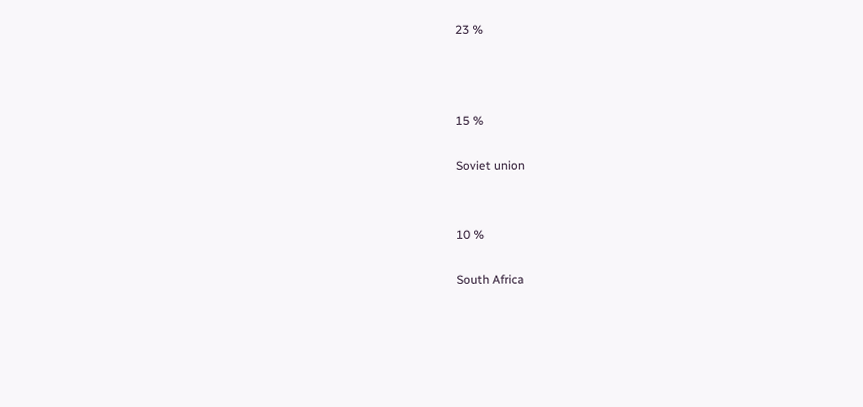23 %



15 %

Soviet union


10 %

South Africa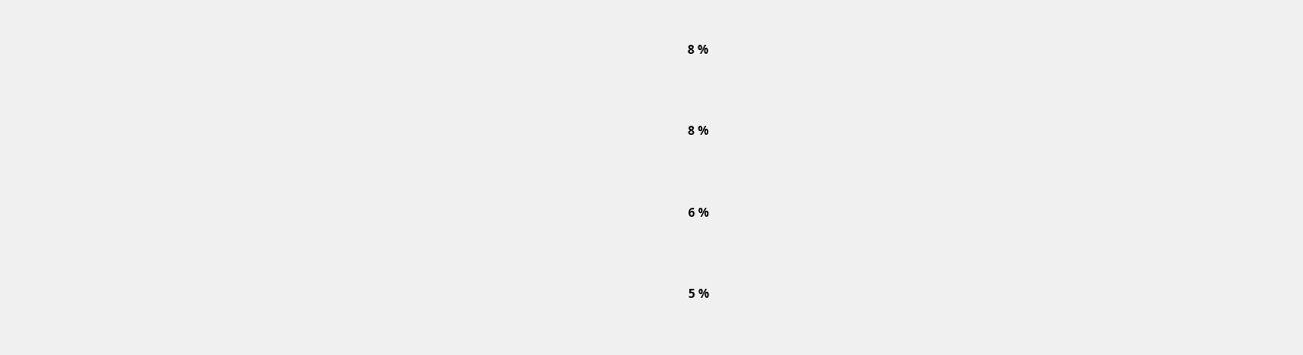8 %



8 %



6 %



5 %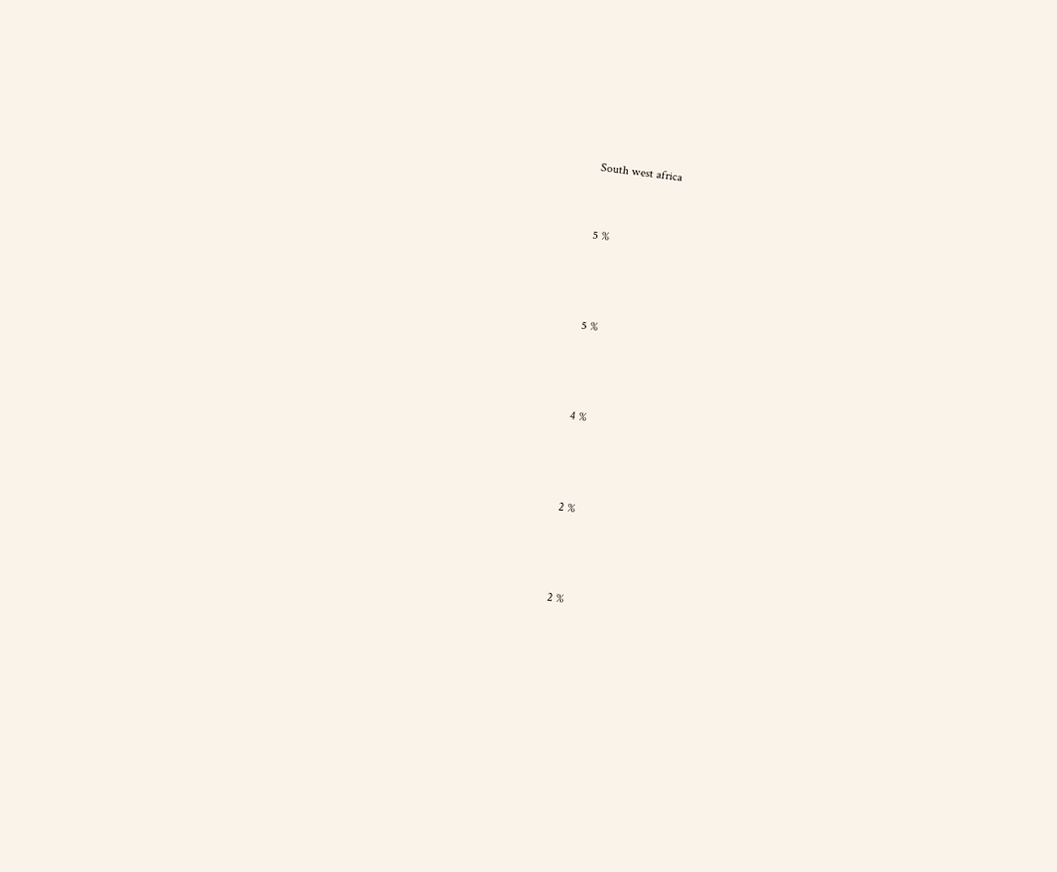South west africa


5 %



5 %



4 %



2 %



2 %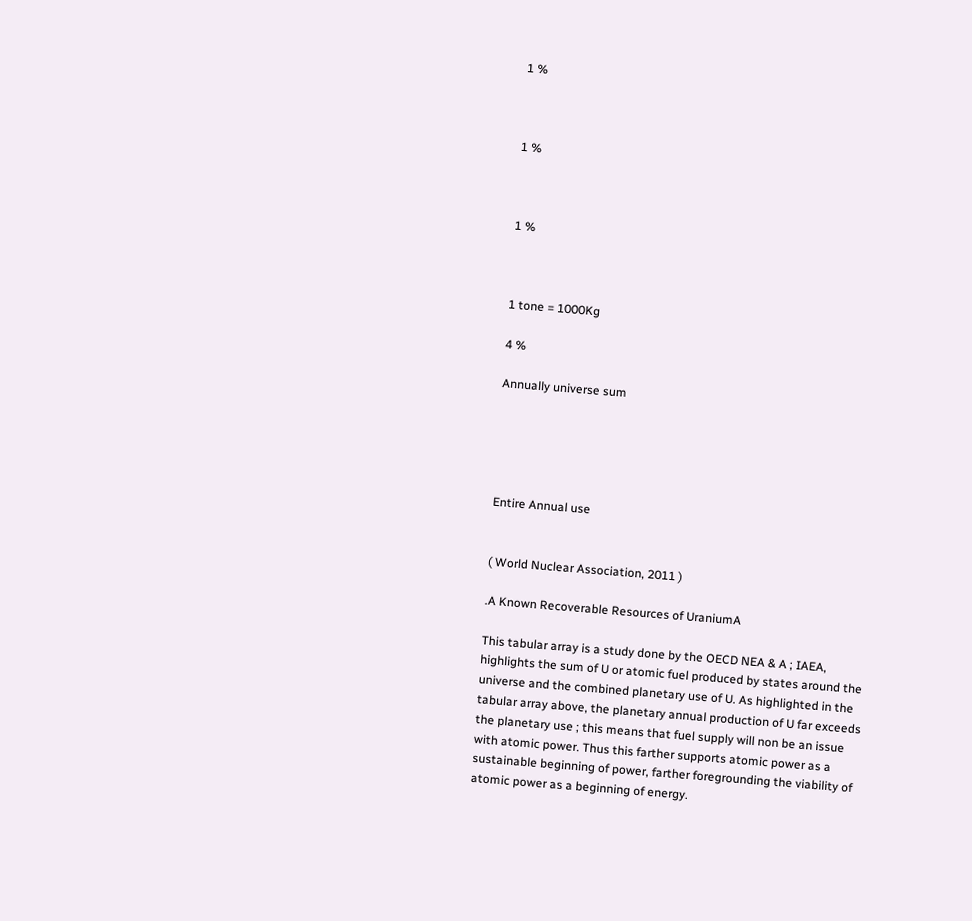1 %



1 %



1 %



1 tone = 1000Kg

4 %

Annually universe sum





Entire Annual use


( World Nuclear Association, 2011 )

.A Known Recoverable Resources of UraniumA

This tabular array is a study done by the OECD NEA & A ; IAEA, highlights the sum of U or atomic fuel produced by states around the universe and the combined planetary use of U. As highlighted in the tabular array above, the planetary annual production of U far exceeds the planetary use ; this means that fuel supply will non be an issue with atomic power. Thus this farther supports atomic power as a sustainable beginning of power, farther foregrounding the viability of atomic power as a beginning of energy.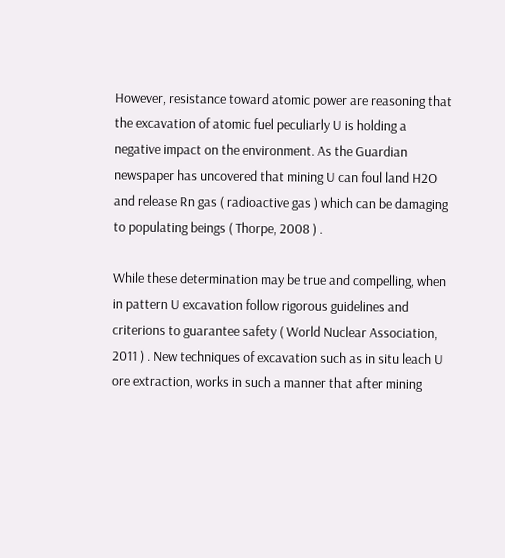However, resistance toward atomic power are reasoning that the excavation of atomic fuel peculiarly U is holding a negative impact on the environment. As the Guardian newspaper has uncovered that mining U can foul land H2O and release Rn gas ( radioactive gas ) which can be damaging to populating beings ( Thorpe, 2008 ) .

While these determination may be true and compelling, when in pattern U excavation follow rigorous guidelines and criterions to guarantee safety ( World Nuclear Association, 2011 ) . New techniques of excavation such as in situ leach U ore extraction, works in such a manner that after mining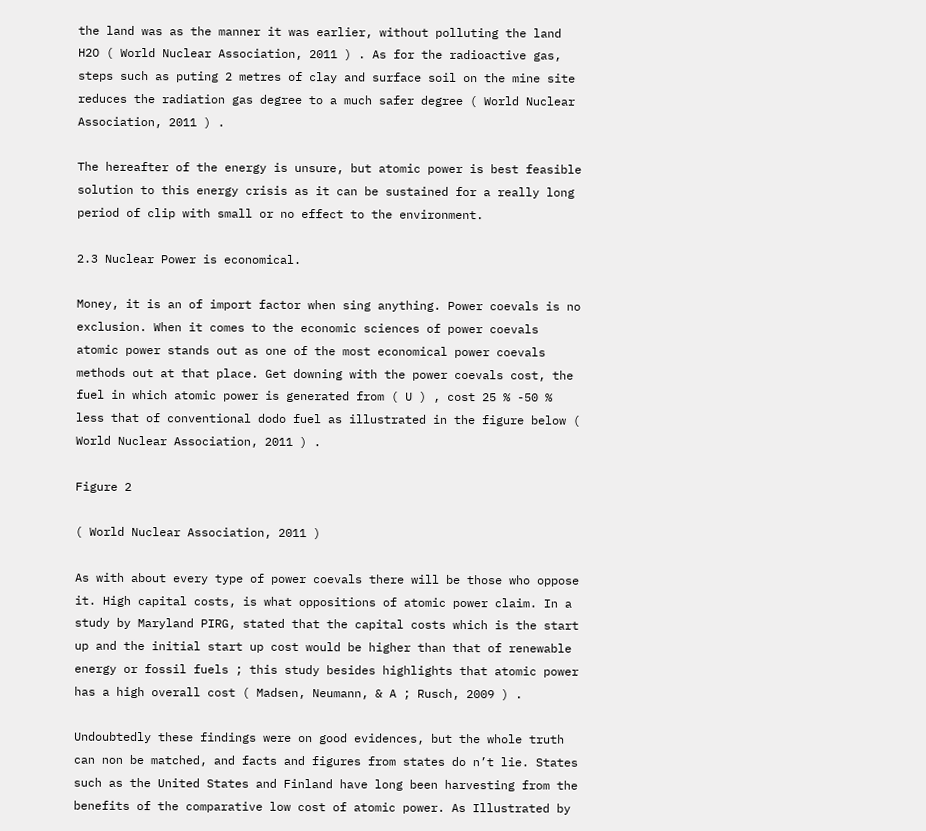the land was as the manner it was earlier, without polluting the land H2O ( World Nuclear Association, 2011 ) . As for the radioactive gas, steps such as puting 2 metres of clay and surface soil on the mine site reduces the radiation gas degree to a much safer degree ( World Nuclear Association, 2011 ) .

The hereafter of the energy is unsure, but atomic power is best feasible solution to this energy crisis as it can be sustained for a really long period of clip with small or no effect to the environment.

2.3 Nuclear Power is economical.

Money, it is an of import factor when sing anything. Power coevals is no exclusion. When it comes to the economic sciences of power coevals atomic power stands out as one of the most economical power coevals methods out at that place. Get downing with the power coevals cost, the fuel in which atomic power is generated from ( U ) , cost 25 % -50 % less that of conventional dodo fuel as illustrated in the figure below ( World Nuclear Association, 2011 ) .

Figure 2

( World Nuclear Association, 2011 )

As with about every type of power coevals there will be those who oppose it. High capital costs, is what oppositions of atomic power claim. In a study by Maryland PIRG, stated that the capital costs which is the start up and the initial start up cost would be higher than that of renewable energy or fossil fuels ; this study besides highlights that atomic power has a high overall cost ( Madsen, Neumann, & A ; Rusch, 2009 ) .

Undoubtedly these findings were on good evidences, but the whole truth can non be matched, and facts and figures from states do n’t lie. States such as the United States and Finland have long been harvesting from the benefits of the comparative low cost of atomic power. As Illustrated by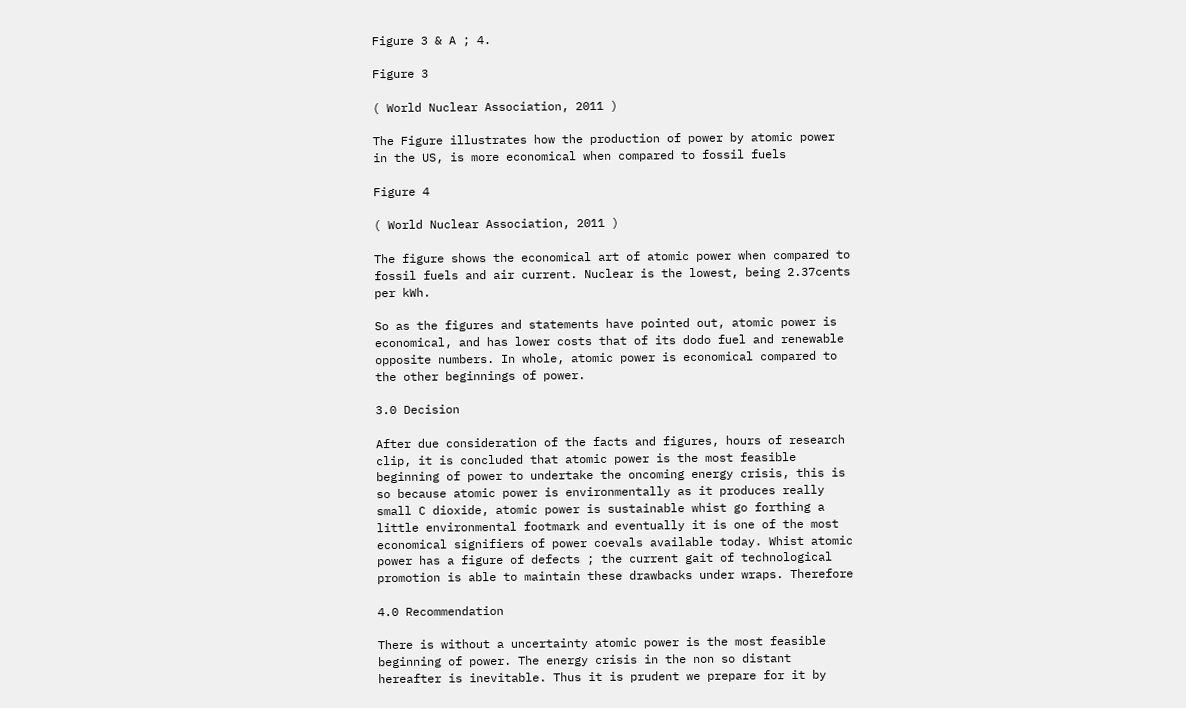Figure 3 & A ; 4.

Figure 3

( World Nuclear Association, 2011 )

The Figure illustrates how the production of power by atomic power in the US, is more economical when compared to fossil fuels

Figure 4

( World Nuclear Association, 2011 )

The figure shows the economical art of atomic power when compared to fossil fuels and air current. Nuclear is the lowest, being 2.37cents per kWh.

So as the figures and statements have pointed out, atomic power is economical, and has lower costs that of its dodo fuel and renewable opposite numbers. In whole, atomic power is economical compared to the other beginnings of power.

3.0 Decision

After due consideration of the facts and figures, hours of research clip, it is concluded that atomic power is the most feasible beginning of power to undertake the oncoming energy crisis, this is so because atomic power is environmentally as it produces really small C dioxide, atomic power is sustainable whist go forthing a little environmental footmark and eventually it is one of the most economical signifiers of power coevals available today. Whist atomic power has a figure of defects ; the current gait of technological promotion is able to maintain these drawbacks under wraps. Therefore

4.0 Recommendation

There is without a uncertainty atomic power is the most feasible beginning of power. The energy crisis in the non so distant hereafter is inevitable. Thus it is prudent we prepare for it by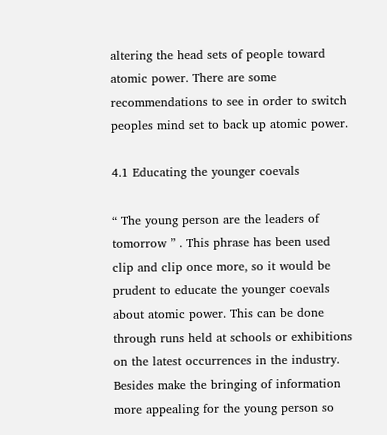altering the head sets of people toward atomic power. There are some recommendations to see in order to switch peoples mind set to back up atomic power.

4.1 Educating the younger coevals

“ The young person are the leaders of tomorrow ” . This phrase has been used clip and clip once more, so it would be prudent to educate the younger coevals about atomic power. This can be done through runs held at schools or exhibitions on the latest occurrences in the industry. Besides make the bringing of information more appealing for the young person so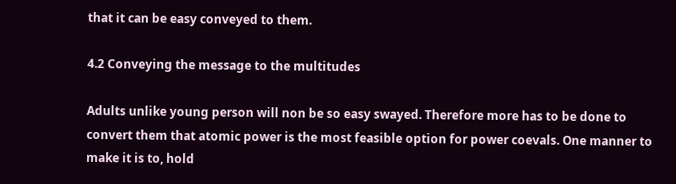that it can be easy conveyed to them.

4.2 Conveying the message to the multitudes

Adults unlike young person will non be so easy swayed. Therefore more has to be done to convert them that atomic power is the most feasible option for power coevals. One manner to make it is to, hold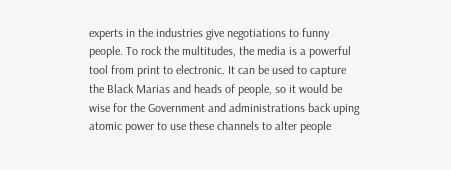experts in the industries give negotiations to funny people. To rock the multitudes, the media is a powerful tool from print to electronic. It can be used to capture the Black Marias and heads of people, so it would be wise for the Government and administrations back uping atomic power to use these channels to alter people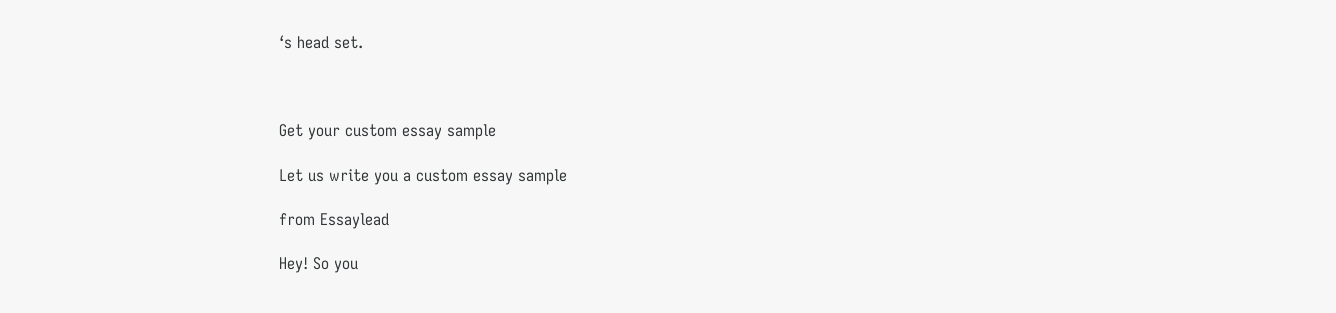‘s head set.



Get your custom essay sample

Let us write you a custom essay sample

from Essaylead

Hey! So you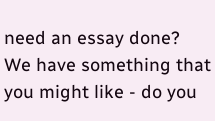need an essay done? We have something that you might like - do you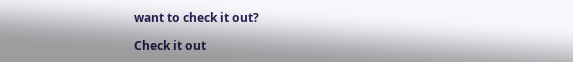want to check it out?

Check it out